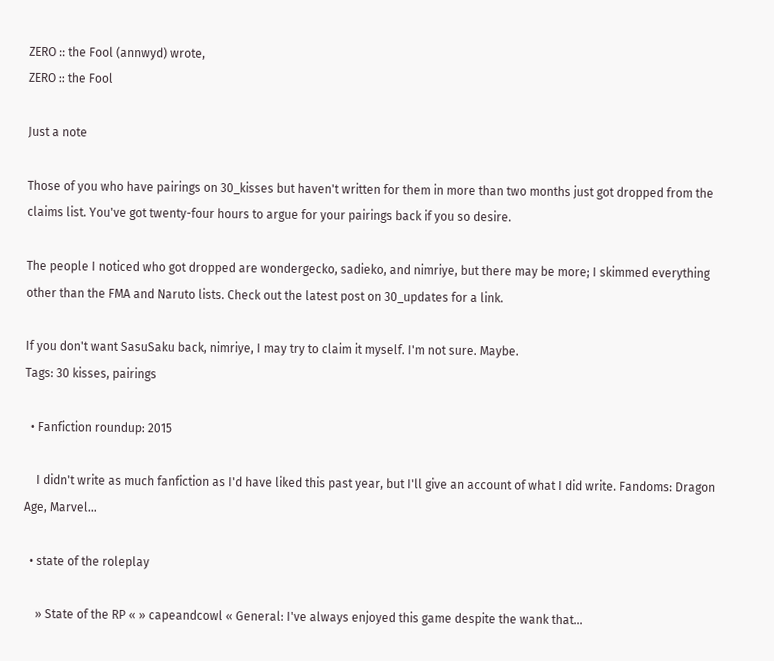ZERO :: the Fool (annwyd) wrote,
ZERO :: the Fool

Just a note

Those of you who have pairings on 30_kisses but haven't written for them in more than two months just got dropped from the claims list. You've got twenty-four hours to argue for your pairings back if you so desire.

The people I noticed who got dropped are wondergecko, sadieko, and nimriye, but there may be more; I skimmed everything other than the FMA and Naruto lists. Check out the latest post on 30_updates for a link.

If you don't want SasuSaku back, nimriye, I may try to claim it myself. I'm not sure. Maybe.
Tags: 30 kisses, pairings

  • Fanfiction roundup: 2015

    I didn't write as much fanfiction as I'd have liked this past year, but I'll give an account of what I did write. Fandoms: Dragon Age, Marvel…

  • state of the roleplay

    » State of the RP « » capeandcowl « General: I've always enjoyed this game despite the wank that…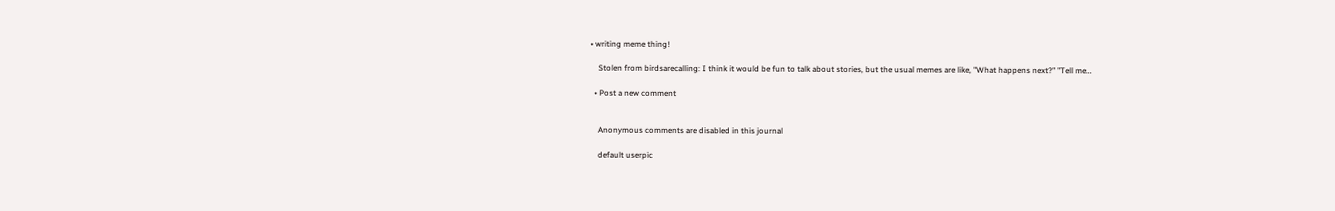• writing meme thing!

    Stolen from birdsarecalling: I think it would be fun to talk about stories, but the usual memes are like, "What happens next?" "Tell me…

  • Post a new comment


    Anonymous comments are disabled in this journal

    default userpic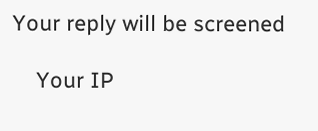Your reply will be screened

    Your IP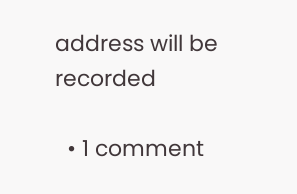address will be recorded

  • 1 comment